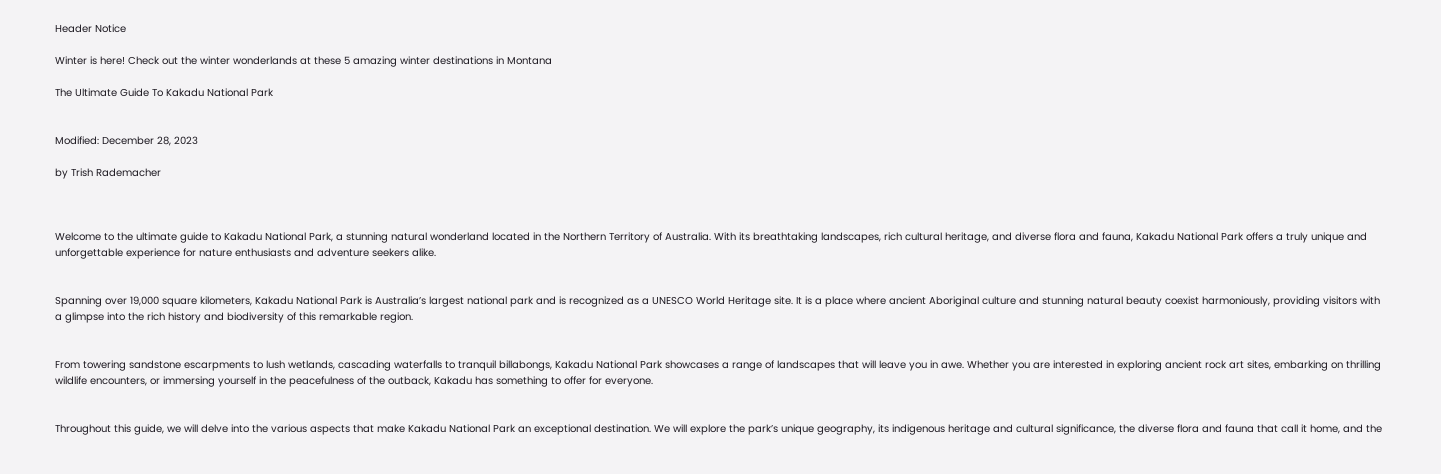Header Notice

Winter is here! Check out the winter wonderlands at these 5 amazing winter destinations in Montana

The Ultimate Guide To Kakadu National Park


Modified: December 28, 2023

by Trish Rademacher



Welcome to the ultimate guide to Kakadu National Park, a stunning natural wonderland located in the Northern Territory of Australia. With its breathtaking landscapes, rich cultural heritage, and diverse flora and fauna, Kakadu National Park offers a truly unique and unforgettable experience for nature enthusiasts and adventure seekers alike.


Spanning over 19,000 square kilometers, Kakadu National Park is Australia’s largest national park and is recognized as a UNESCO World Heritage site. It is a place where ancient Aboriginal culture and stunning natural beauty coexist harmoniously, providing visitors with a glimpse into the rich history and biodiversity of this remarkable region.


From towering sandstone escarpments to lush wetlands, cascading waterfalls to tranquil billabongs, Kakadu National Park showcases a range of landscapes that will leave you in awe. Whether you are interested in exploring ancient rock art sites, embarking on thrilling wildlife encounters, or immersing yourself in the peacefulness of the outback, Kakadu has something to offer for everyone.


Throughout this guide, we will delve into the various aspects that make Kakadu National Park an exceptional destination. We will explore the park’s unique geography, its indigenous heritage and cultural significance, the diverse flora and fauna that call it home, and the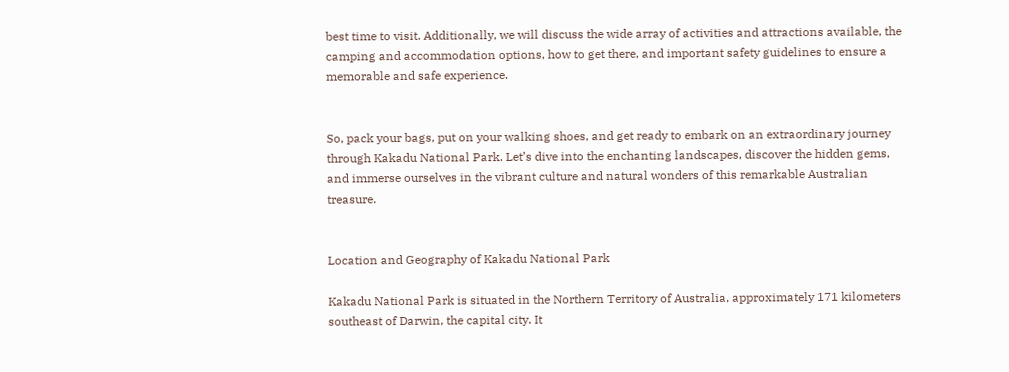best time to visit. Additionally, we will discuss the wide array of activities and attractions available, the camping and accommodation options, how to get there, and important safety guidelines to ensure a memorable and safe experience.


So, pack your bags, put on your walking shoes, and get ready to embark on an extraordinary journey through Kakadu National Park. Let’s dive into the enchanting landscapes, discover the hidden gems, and immerse ourselves in the vibrant culture and natural wonders of this remarkable Australian treasure.


Location and Geography of Kakadu National Park

Kakadu National Park is situated in the Northern Territory of Australia, approximately 171 kilometers southeast of Darwin, the capital city. It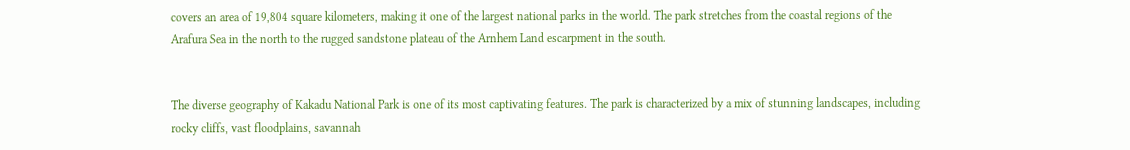covers an area of 19,804 square kilometers, making it one of the largest national parks in the world. The park stretches from the coastal regions of the Arafura Sea in the north to the rugged sandstone plateau of the Arnhem Land escarpment in the south.


The diverse geography of Kakadu National Park is one of its most captivating features. The park is characterized by a mix of stunning landscapes, including rocky cliffs, vast floodplains, savannah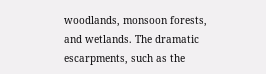woodlands, monsoon forests, and wetlands. The dramatic escarpments, such as the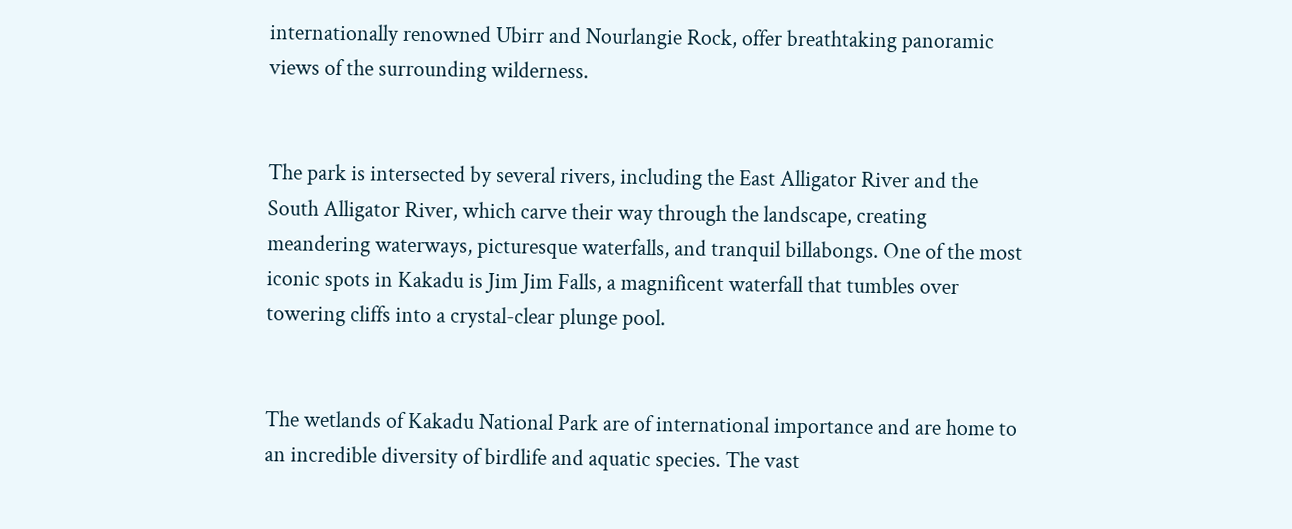internationally renowned Ubirr and Nourlangie Rock, offer breathtaking panoramic views of the surrounding wilderness.


The park is intersected by several rivers, including the East Alligator River and the South Alligator River, which carve their way through the landscape, creating meandering waterways, picturesque waterfalls, and tranquil billabongs. One of the most iconic spots in Kakadu is Jim Jim Falls, a magnificent waterfall that tumbles over towering cliffs into a crystal-clear plunge pool.


The wetlands of Kakadu National Park are of international importance and are home to an incredible diversity of birdlife and aquatic species. The vast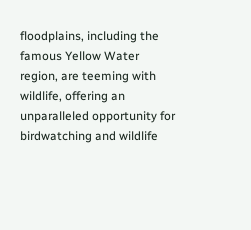floodplains, including the famous Yellow Water region, are teeming with wildlife, offering an unparalleled opportunity for birdwatching and wildlife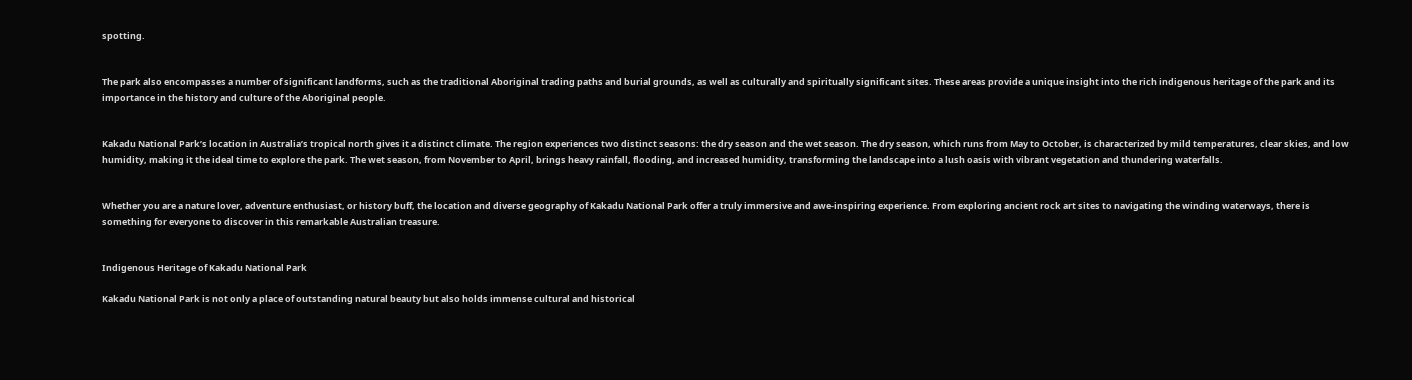spotting.


The park also encompasses a number of significant landforms, such as the traditional Aboriginal trading paths and burial grounds, as well as culturally and spiritually significant sites. These areas provide a unique insight into the rich indigenous heritage of the park and its importance in the history and culture of the Aboriginal people.


Kakadu National Park’s location in Australia’s tropical north gives it a distinct climate. The region experiences two distinct seasons: the dry season and the wet season. The dry season, which runs from May to October, is characterized by mild temperatures, clear skies, and low humidity, making it the ideal time to explore the park. The wet season, from November to April, brings heavy rainfall, flooding, and increased humidity, transforming the landscape into a lush oasis with vibrant vegetation and thundering waterfalls.


Whether you are a nature lover, adventure enthusiast, or history buff, the location and diverse geography of Kakadu National Park offer a truly immersive and awe-inspiring experience. From exploring ancient rock art sites to navigating the winding waterways, there is something for everyone to discover in this remarkable Australian treasure.


Indigenous Heritage of Kakadu National Park

Kakadu National Park is not only a place of outstanding natural beauty but also holds immense cultural and historical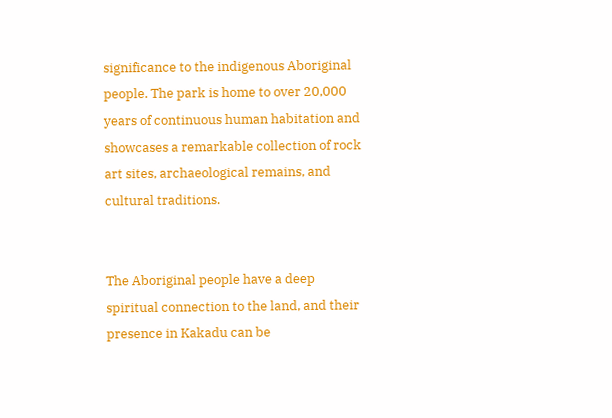significance to the indigenous Aboriginal people. The park is home to over 20,000 years of continuous human habitation and showcases a remarkable collection of rock art sites, archaeological remains, and cultural traditions.


The Aboriginal people have a deep spiritual connection to the land, and their presence in Kakadu can be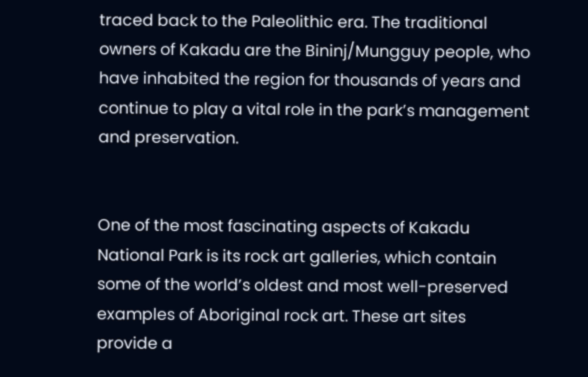traced back to the Paleolithic era. The traditional owners of Kakadu are the Bininj/Mungguy people, who have inhabited the region for thousands of years and continue to play a vital role in the park’s management and preservation.


One of the most fascinating aspects of Kakadu National Park is its rock art galleries, which contain some of the world’s oldest and most well-preserved examples of Aboriginal rock art. These art sites provide a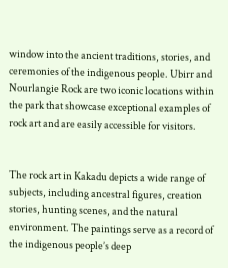window into the ancient traditions, stories, and ceremonies of the indigenous people. Ubirr and Nourlangie Rock are two iconic locations within the park that showcase exceptional examples of rock art and are easily accessible for visitors.


The rock art in Kakadu depicts a wide range of subjects, including ancestral figures, creation stories, hunting scenes, and the natural environment. The paintings serve as a record of the indigenous people’s deep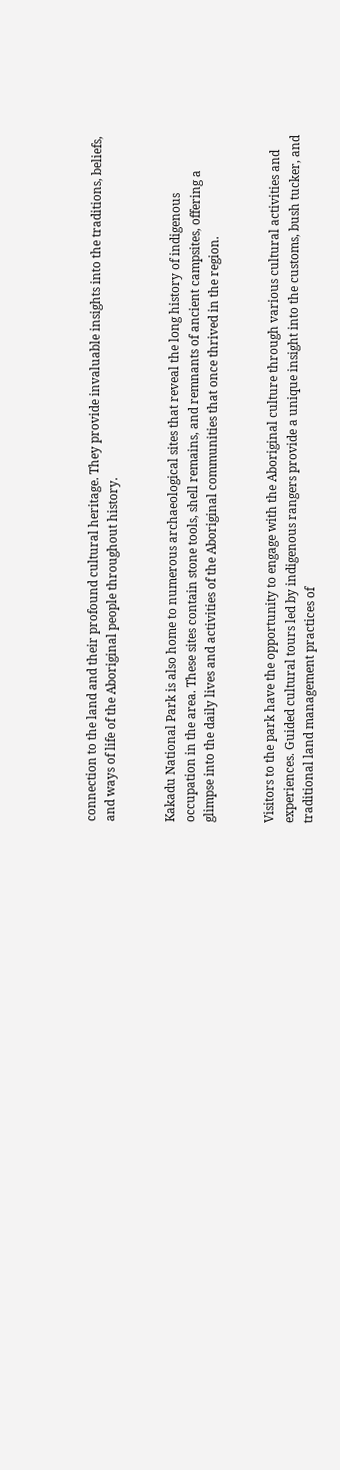connection to the land and their profound cultural heritage. They provide invaluable insights into the traditions, beliefs, and ways of life of the Aboriginal people throughout history.


Kakadu National Park is also home to numerous archaeological sites that reveal the long history of indigenous occupation in the area. These sites contain stone tools, shell remains, and remnants of ancient campsites, offering a glimpse into the daily lives and activities of the Aboriginal communities that once thrived in the region.


Visitors to the park have the opportunity to engage with the Aboriginal culture through various cultural activities and experiences. Guided cultural tours led by indigenous rangers provide a unique insight into the customs, bush tucker, and traditional land management practices of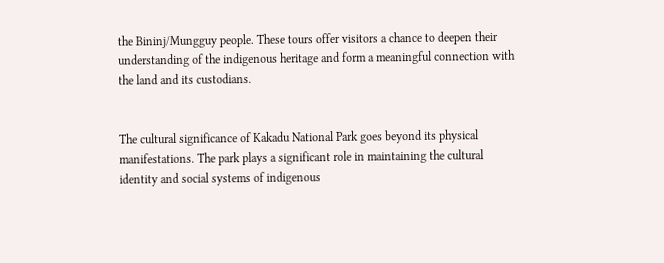the Bininj/Mungguy people. These tours offer visitors a chance to deepen their understanding of the indigenous heritage and form a meaningful connection with the land and its custodians.


The cultural significance of Kakadu National Park goes beyond its physical manifestations. The park plays a significant role in maintaining the cultural identity and social systems of indigenous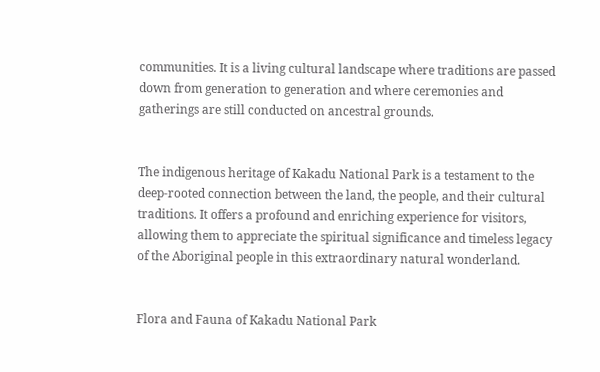communities. It is a living cultural landscape where traditions are passed down from generation to generation and where ceremonies and gatherings are still conducted on ancestral grounds.


The indigenous heritage of Kakadu National Park is a testament to the deep-rooted connection between the land, the people, and their cultural traditions. It offers a profound and enriching experience for visitors, allowing them to appreciate the spiritual significance and timeless legacy of the Aboriginal people in this extraordinary natural wonderland.


Flora and Fauna of Kakadu National Park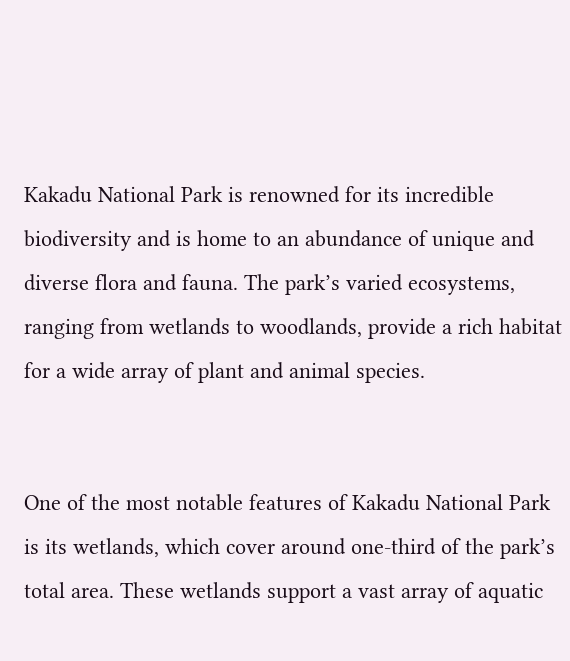Kakadu National Park is renowned for its incredible biodiversity and is home to an abundance of unique and diverse flora and fauna. The park’s varied ecosystems, ranging from wetlands to woodlands, provide a rich habitat for a wide array of plant and animal species.


One of the most notable features of Kakadu National Park is its wetlands, which cover around one-third of the park’s total area. These wetlands support a vast array of aquatic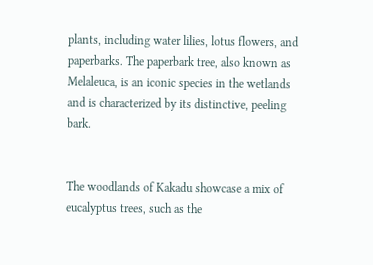plants, including water lilies, lotus flowers, and paperbarks. The paperbark tree, also known as Melaleuca, is an iconic species in the wetlands and is characterized by its distinctive, peeling bark.


The woodlands of Kakadu showcase a mix of eucalyptus trees, such as the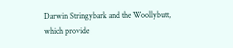Darwin Stringybark and the Woollybutt, which provide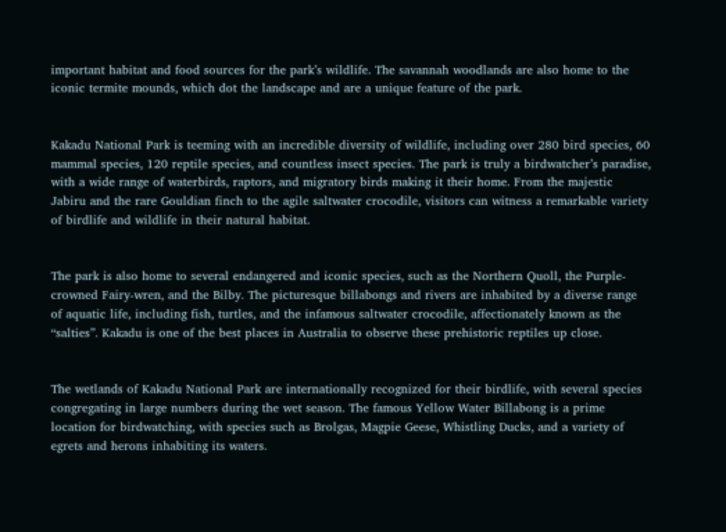important habitat and food sources for the park’s wildlife. The savannah woodlands are also home to the iconic termite mounds, which dot the landscape and are a unique feature of the park.


Kakadu National Park is teeming with an incredible diversity of wildlife, including over 280 bird species, 60 mammal species, 120 reptile species, and countless insect species. The park is truly a birdwatcher’s paradise, with a wide range of waterbirds, raptors, and migratory birds making it their home. From the majestic Jabiru and the rare Gouldian finch to the agile saltwater crocodile, visitors can witness a remarkable variety of birdlife and wildlife in their natural habitat.


The park is also home to several endangered and iconic species, such as the Northern Quoll, the Purple-crowned Fairy-wren, and the Bilby. The picturesque billabongs and rivers are inhabited by a diverse range of aquatic life, including fish, turtles, and the infamous saltwater crocodile, affectionately known as the “salties”. Kakadu is one of the best places in Australia to observe these prehistoric reptiles up close.


The wetlands of Kakadu National Park are internationally recognized for their birdlife, with several species congregating in large numbers during the wet season. The famous Yellow Water Billabong is a prime location for birdwatching, with species such as Brolgas, Magpie Geese, Whistling Ducks, and a variety of egrets and herons inhabiting its waters.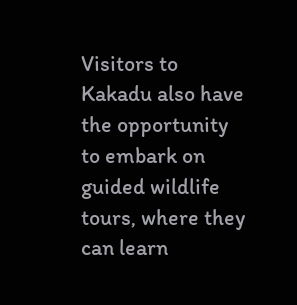Visitors to Kakadu also have the opportunity to embark on guided wildlife tours, where they can learn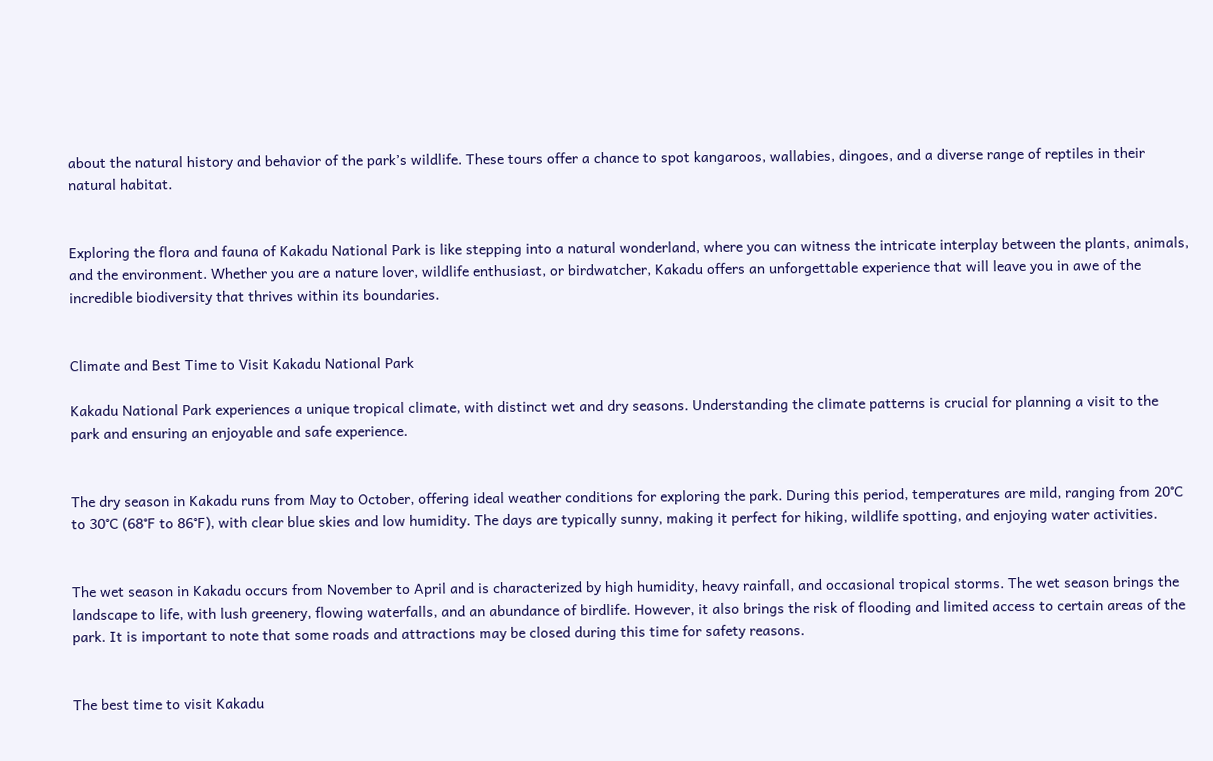about the natural history and behavior of the park’s wildlife. These tours offer a chance to spot kangaroos, wallabies, dingoes, and a diverse range of reptiles in their natural habitat.


Exploring the flora and fauna of Kakadu National Park is like stepping into a natural wonderland, where you can witness the intricate interplay between the plants, animals, and the environment. Whether you are a nature lover, wildlife enthusiast, or birdwatcher, Kakadu offers an unforgettable experience that will leave you in awe of the incredible biodiversity that thrives within its boundaries.


Climate and Best Time to Visit Kakadu National Park

Kakadu National Park experiences a unique tropical climate, with distinct wet and dry seasons. Understanding the climate patterns is crucial for planning a visit to the park and ensuring an enjoyable and safe experience.


The dry season in Kakadu runs from May to October, offering ideal weather conditions for exploring the park. During this period, temperatures are mild, ranging from 20°C to 30°C (68°F to 86°F), with clear blue skies and low humidity. The days are typically sunny, making it perfect for hiking, wildlife spotting, and enjoying water activities.


The wet season in Kakadu occurs from November to April and is characterized by high humidity, heavy rainfall, and occasional tropical storms. The wet season brings the landscape to life, with lush greenery, flowing waterfalls, and an abundance of birdlife. However, it also brings the risk of flooding and limited access to certain areas of the park. It is important to note that some roads and attractions may be closed during this time for safety reasons.


The best time to visit Kakadu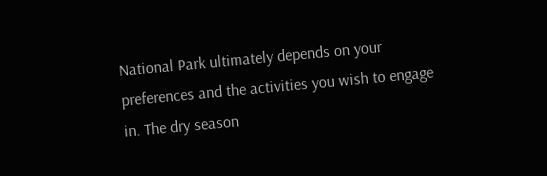National Park ultimately depends on your preferences and the activities you wish to engage in. The dry season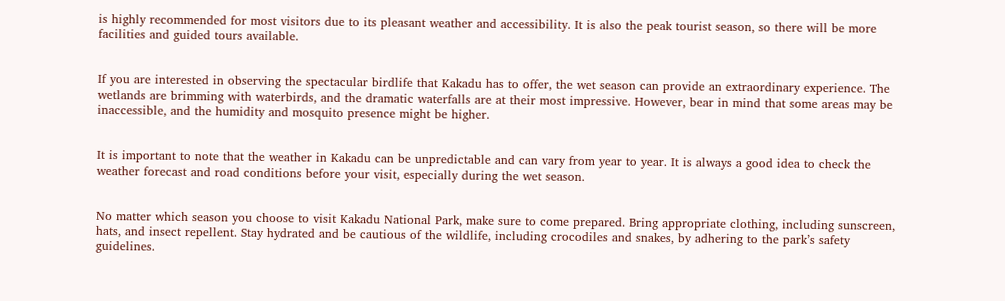is highly recommended for most visitors due to its pleasant weather and accessibility. It is also the peak tourist season, so there will be more facilities and guided tours available.


If you are interested in observing the spectacular birdlife that Kakadu has to offer, the wet season can provide an extraordinary experience. The wetlands are brimming with waterbirds, and the dramatic waterfalls are at their most impressive. However, bear in mind that some areas may be inaccessible, and the humidity and mosquito presence might be higher.


It is important to note that the weather in Kakadu can be unpredictable and can vary from year to year. It is always a good idea to check the weather forecast and road conditions before your visit, especially during the wet season.


No matter which season you choose to visit Kakadu National Park, make sure to come prepared. Bring appropriate clothing, including sunscreen, hats, and insect repellent. Stay hydrated and be cautious of the wildlife, including crocodiles and snakes, by adhering to the park’s safety guidelines.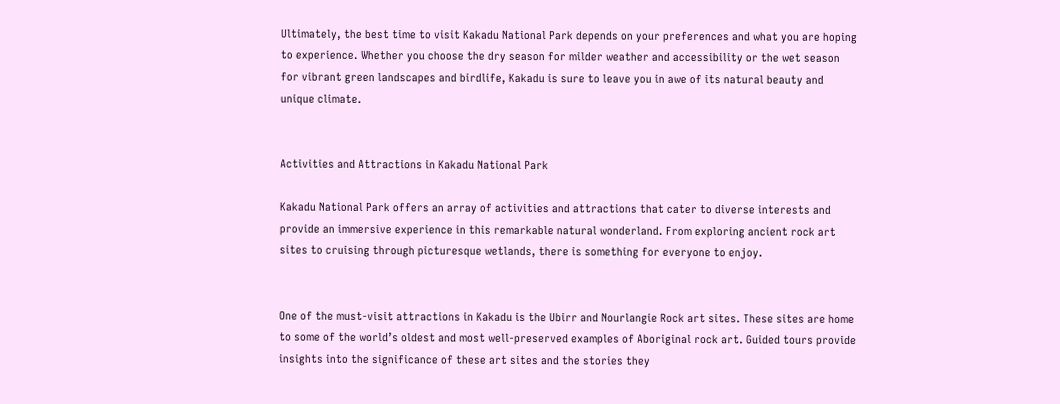Ultimately, the best time to visit Kakadu National Park depends on your preferences and what you are hoping to experience. Whether you choose the dry season for milder weather and accessibility or the wet season for vibrant green landscapes and birdlife, Kakadu is sure to leave you in awe of its natural beauty and unique climate.


Activities and Attractions in Kakadu National Park

Kakadu National Park offers an array of activities and attractions that cater to diverse interests and provide an immersive experience in this remarkable natural wonderland. From exploring ancient rock art sites to cruising through picturesque wetlands, there is something for everyone to enjoy.


One of the must-visit attractions in Kakadu is the Ubirr and Nourlangie Rock art sites. These sites are home to some of the world’s oldest and most well-preserved examples of Aboriginal rock art. Guided tours provide insights into the significance of these art sites and the stories they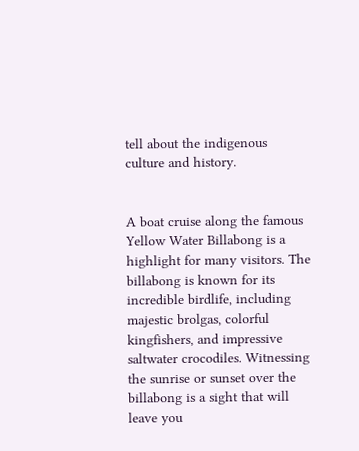tell about the indigenous culture and history.


A boat cruise along the famous Yellow Water Billabong is a highlight for many visitors. The billabong is known for its incredible birdlife, including majestic brolgas, colorful kingfishers, and impressive saltwater crocodiles. Witnessing the sunrise or sunset over the billabong is a sight that will leave you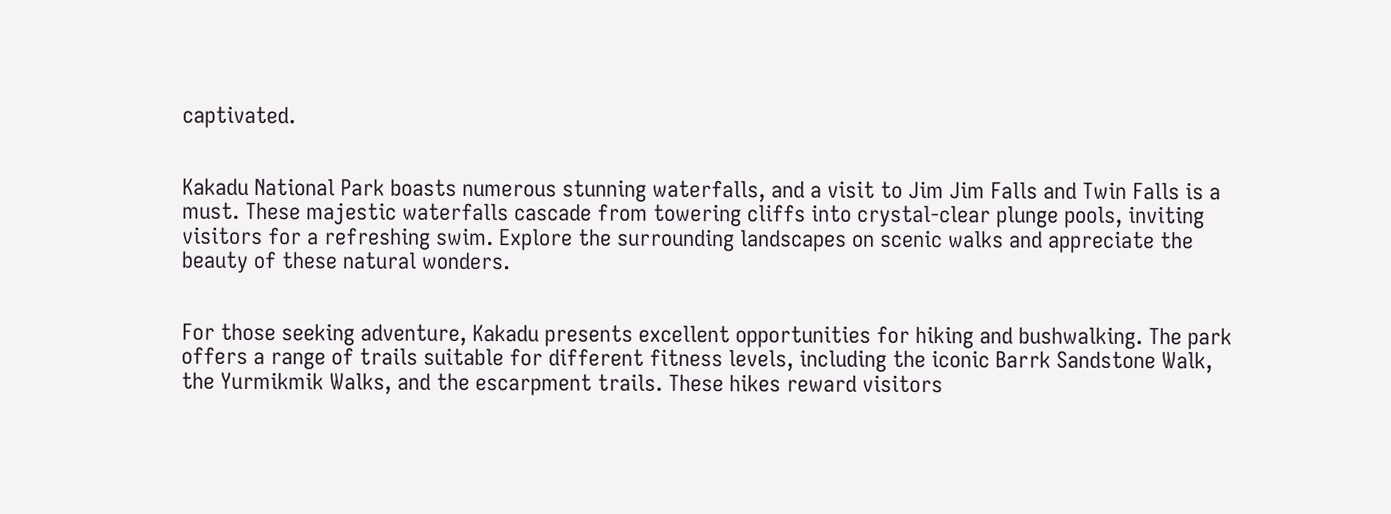captivated.


Kakadu National Park boasts numerous stunning waterfalls, and a visit to Jim Jim Falls and Twin Falls is a must. These majestic waterfalls cascade from towering cliffs into crystal-clear plunge pools, inviting visitors for a refreshing swim. Explore the surrounding landscapes on scenic walks and appreciate the beauty of these natural wonders.


For those seeking adventure, Kakadu presents excellent opportunities for hiking and bushwalking. The park offers a range of trails suitable for different fitness levels, including the iconic Barrk Sandstone Walk, the Yurmikmik Walks, and the escarpment trails. These hikes reward visitors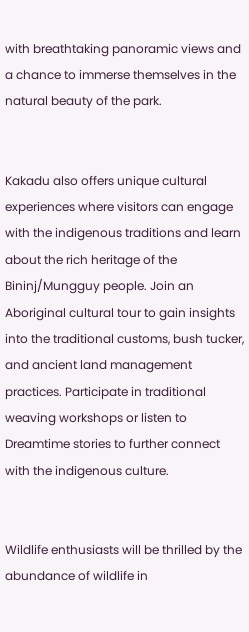with breathtaking panoramic views and a chance to immerse themselves in the natural beauty of the park.


Kakadu also offers unique cultural experiences where visitors can engage with the indigenous traditions and learn about the rich heritage of the Bininj/Mungguy people. Join an Aboriginal cultural tour to gain insights into the traditional customs, bush tucker, and ancient land management practices. Participate in traditional weaving workshops or listen to Dreamtime stories to further connect with the indigenous culture.


Wildlife enthusiasts will be thrilled by the abundance of wildlife in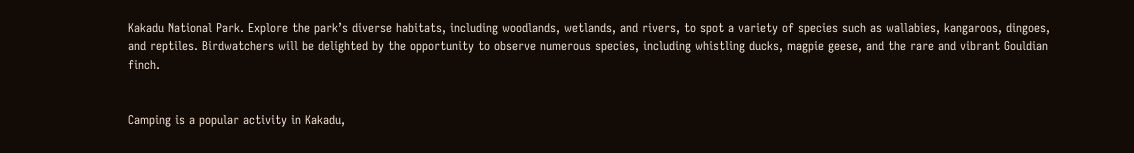Kakadu National Park. Explore the park’s diverse habitats, including woodlands, wetlands, and rivers, to spot a variety of species such as wallabies, kangaroos, dingoes, and reptiles. Birdwatchers will be delighted by the opportunity to observe numerous species, including whistling ducks, magpie geese, and the rare and vibrant Gouldian finch.


Camping is a popular activity in Kakadu,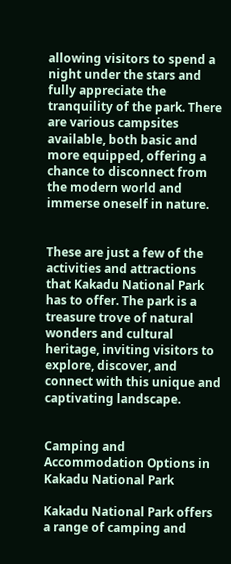allowing visitors to spend a night under the stars and fully appreciate the tranquility of the park. There are various campsites available, both basic and more equipped, offering a chance to disconnect from the modern world and immerse oneself in nature.


These are just a few of the activities and attractions that Kakadu National Park has to offer. The park is a treasure trove of natural wonders and cultural heritage, inviting visitors to explore, discover, and connect with this unique and captivating landscape.


Camping and Accommodation Options in Kakadu National Park

Kakadu National Park offers a range of camping and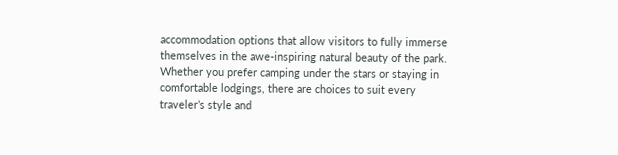accommodation options that allow visitors to fully immerse themselves in the awe-inspiring natural beauty of the park. Whether you prefer camping under the stars or staying in comfortable lodgings, there are choices to suit every traveler’s style and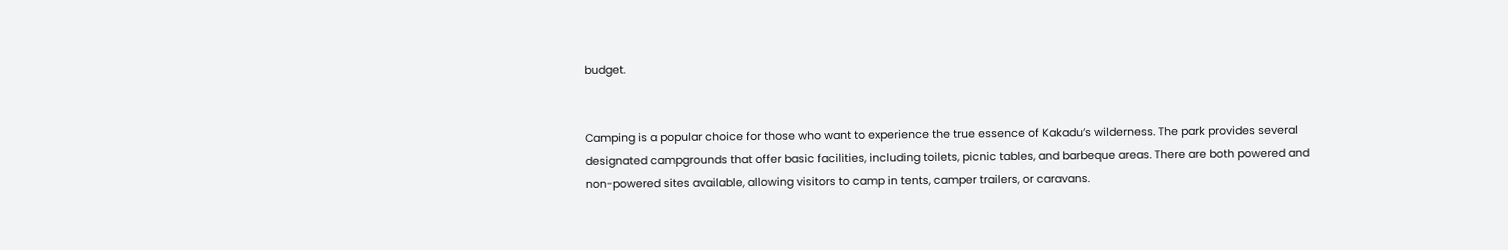budget.


Camping is a popular choice for those who want to experience the true essence of Kakadu’s wilderness. The park provides several designated campgrounds that offer basic facilities, including toilets, picnic tables, and barbeque areas. There are both powered and non-powered sites available, allowing visitors to camp in tents, camper trailers, or caravans.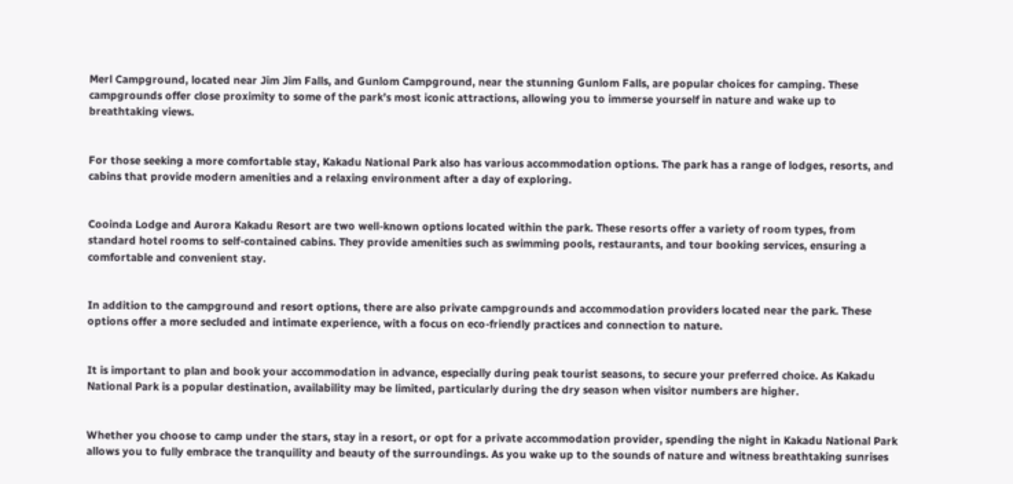Merl Campground, located near Jim Jim Falls, and Gunlom Campground, near the stunning Gunlom Falls, are popular choices for camping. These campgrounds offer close proximity to some of the park’s most iconic attractions, allowing you to immerse yourself in nature and wake up to breathtaking views.


For those seeking a more comfortable stay, Kakadu National Park also has various accommodation options. The park has a range of lodges, resorts, and cabins that provide modern amenities and a relaxing environment after a day of exploring.


Cooinda Lodge and Aurora Kakadu Resort are two well-known options located within the park. These resorts offer a variety of room types, from standard hotel rooms to self-contained cabins. They provide amenities such as swimming pools, restaurants, and tour booking services, ensuring a comfortable and convenient stay.


In addition to the campground and resort options, there are also private campgrounds and accommodation providers located near the park. These options offer a more secluded and intimate experience, with a focus on eco-friendly practices and connection to nature.


It is important to plan and book your accommodation in advance, especially during peak tourist seasons, to secure your preferred choice. As Kakadu National Park is a popular destination, availability may be limited, particularly during the dry season when visitor numbers are higher.


Whether you choose to camp under the stars, stay in a resort, or opt for a private accommodation provider, spending the night in Kakadu National Park allows you to fully embrace the tranquility and beauty of the surroundings. As you wake up to the sounds of nature and witness breathtaking sunrises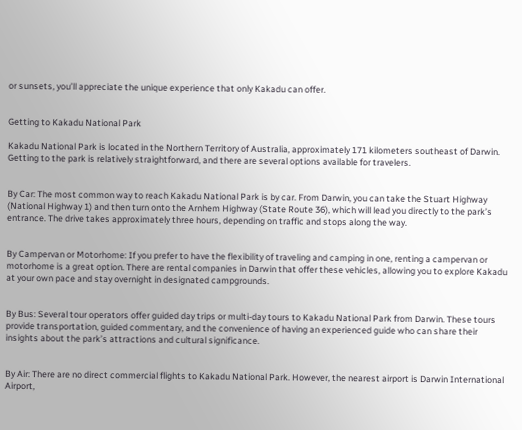or sunsets, you’ll appreciate the unique experience that only Kakadu can offer.


Getting to Kakadu National Park

Kakadu National Park is located in the Northern Territory of Australia, approximately 171 kilometers southeast of Darwin. Getting to the park is relatively straightforward, and there are several options available for travelers.


By Car: The most common way to reach Kakadu National Park is by car. From Darwin, you can take the Stuart Highway (National Highway 1) and then turn onto the Arnhem Highway (State Route 36), which will lead you directly to the park’s entrance. The drive takes approximately three hours, depending on traffic and stops along the way.


By Campervan or Motorhome: If you prefer to have the flexibility of traveling and camping in one, renting a campervan or motorhome is a great option. There are rental companies in Darwin that offer these vehicles, allowing you to explore Kakadu at your own pace and stay overnight in designated campgrounds.


By Bus: Several tour operators offer guided day trips or multi-day tours to Kakadu National Park from Darwin. These tours provide transportation, guided commentary, and the convenience of having an experienced guide who can share their insights about the park’s attractions and cultural significance.


By Air: There are no direct commercial flights to Kakadu National Park. However, the nearest airport is Darwin International Airport,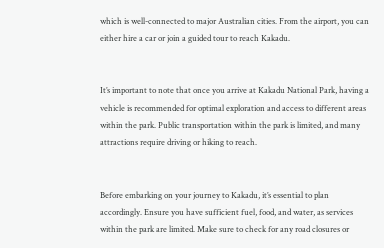which is well-connected to major Australian cities. From the airport, you can either hire a car or join a guided tour to reach Kakadu.


It’s important to note that once you arrive at Kakadu National Park, having a vehicle is recommended for optimal exploration and access to different areas within the park. Public transportation within the park is limited, and many attractions require driving or hiking to reach.


Before embarking on your journey to Kakadu, it’s essential to plan accordingly. Ensure you have sufficient fuel, food, and water, as services within the park are limited. Make sure to check for any road closures or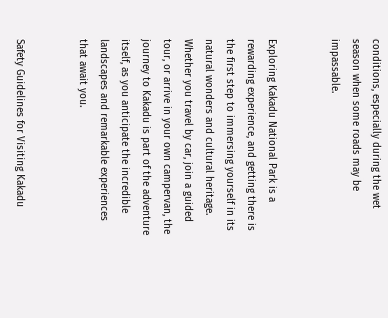conditions, especially during the wet season when some roads may be impassable.


Exploring Kakadu National Park is a rewarding experience, and getting there is the first step to immersing yourself in its natural wonders and cultural heritage. Whether you travel by car, join a guided tour, or arrive in your own campervan, the journey to Kakadu is part of the adventure itself, as you anticipate the incredible landscapes and remarkable experiences that await you.


Safety Guidelines for Visiting Kakadu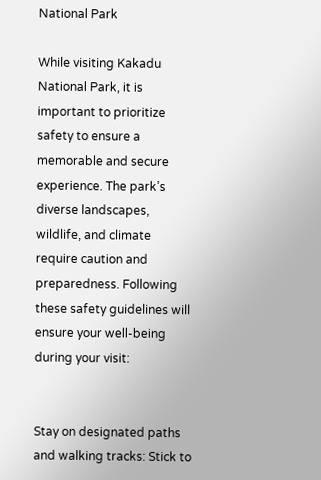National Park

While visiting Kakadu National Park, it is important to prioritize safety to ensure a memorable and secure experience. The park’s diverse landscapes, wildlife, and climate require caution and preparedness. Following these safety guidelines will ensure your well-being during your visit:


Stay on designated paths and walking tracks: Stick to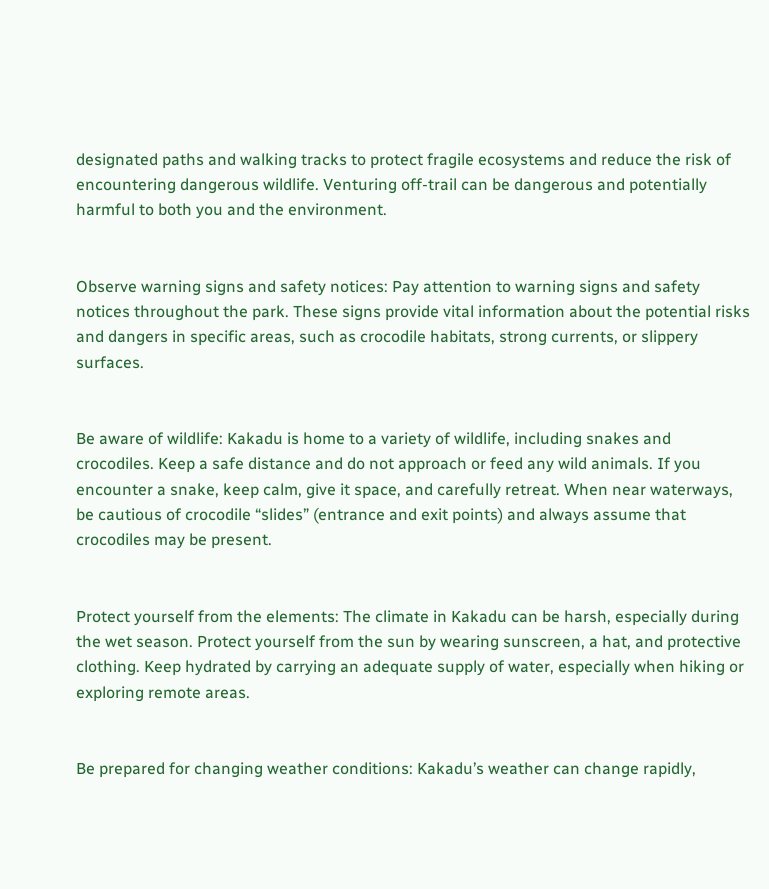designated paths and walking tracks to protect fragile ecosystems and reduce the risk of encountering dangerous wildlife. Venturing off-trail can be dangerous and potentially harmful to both you and the environment.


Observe warning signs and safety notices: Pay attention to warning signs and safety notices throughout the park. These signs provide vital information about the potential risks and dangers in specific areas, such as crocodile habitats, strong currents, or slippery surfaces.


Be aware of wildlife: Kakadu is home to a variety of wildlife, including snakes and crocodiles. Keep a safe distance and do not approach or feed any wild animals. If you encounter a snake, keep calm, give it space, and carefully retreat. When near waterways, be cautious of crocodile “slides” (entrance and exit points) and always assume that crocodiles may be present.


Protect yourself from the elements: The climate in Kakadu can be harsh, especially during the wet season. Protect yourself from the sun by wearing sunscreen, a hat, and protective clothing. Keep hydrated by carrying an adequate supply of water, especially when hiking or exploring remote areas.


Be prepared for changing weather conditions: Kakadu’s weather can change rapidly,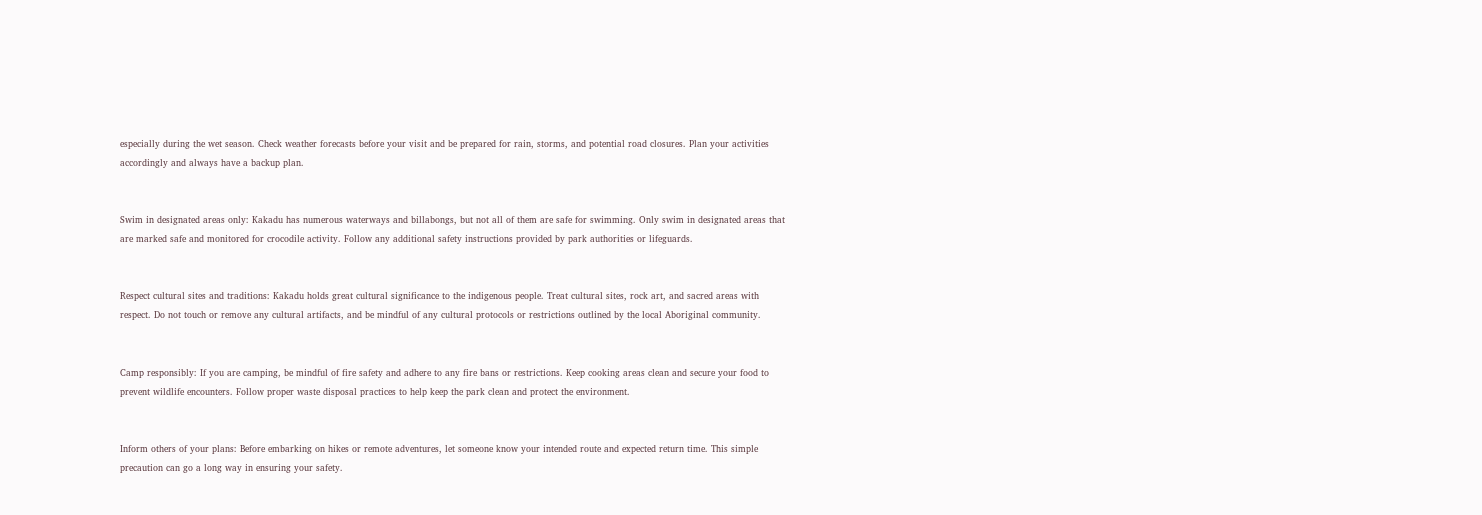especially during the wet season. Check weather forecasts before your visit and be prepared for rain, storms, and potential road closures. Plan your activities accordingly and always have a backup plan.


Swim in designated areas only: Kakadu has numerous waterways and billabongs, but not all of them are safe for swimming. Only swim in designated areas that are marked safe and monitored for crocodile activity. Follow any additional safety instructions provided by park authorities or lifeguards.


Respect cultural sites and traditions: Kakadu holds great cultural significance to the indigenous people. Treat cultural sites, rock art, and sacred areas with respect. Do not touch or remove any cultural artifacts, and be mindful of any cultural protocols or restrictions outlined by the local Aboriginal community.


Camp responsibly: If you are camping, be mindful of fire safety and adhere to any fire bans or restrictions. Keep cooking areas clean and secure your food to prevent wildlife encounters. Follow proper waste disposal practices to help keep the park clean and protect the environment.


Inform others of your plans: Before embarking on hikes or remote adventures, let someone know your intended route and expected return time. This simple precaution can go a long way in ensuring your safety.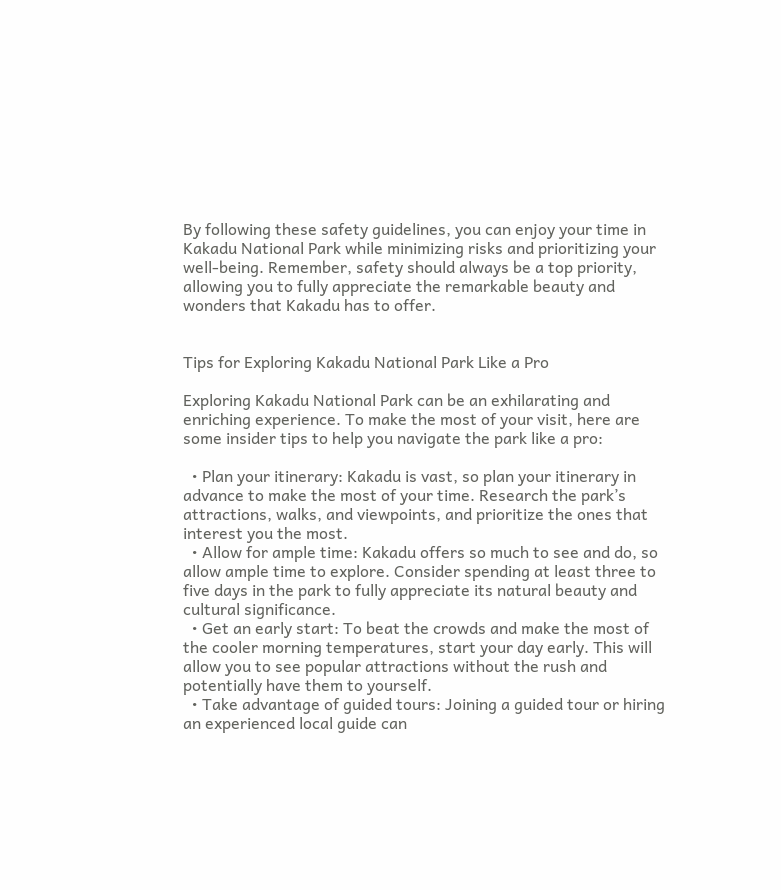By following these safety guidelines, you can enjoy your time in Kakadu National Park while minimizing risks and prioritizing your well-being. Remember, safety should always be a top priority, allowing you to fully appreciate the remarkable beauty and wonders that Kakadu has to offer.


Tips for Exploring Kakadu National Park Like a Pro

Exploring Kakadu National Park can be an exhilarating and enriching experience. To make the most of your visit, here are some insider tips to help you navigate the park like a pro:

  • Plan your itinerary: Kakadu is vast, so plan your itinerary in advance to make the most of your time. Research the park’s attractions, walks, and viewpoints, and prioritize the ones that interest you the most.
  • Allow for ample time: Kakadu offers so much to see and do, so allow ample time to explore. Consider spending at least three to five days in the park to fully appreciate its natural beauty and cultural significance.
  • Get an early start: To beat the crowds and make the most of the cooler morning temperatures, start your day early. This will allow you to see popular attractions without the rush and potentially have them to yourself.
  • Take advantage of guided tours: Joining a guided tour or hiring an experienced local guide can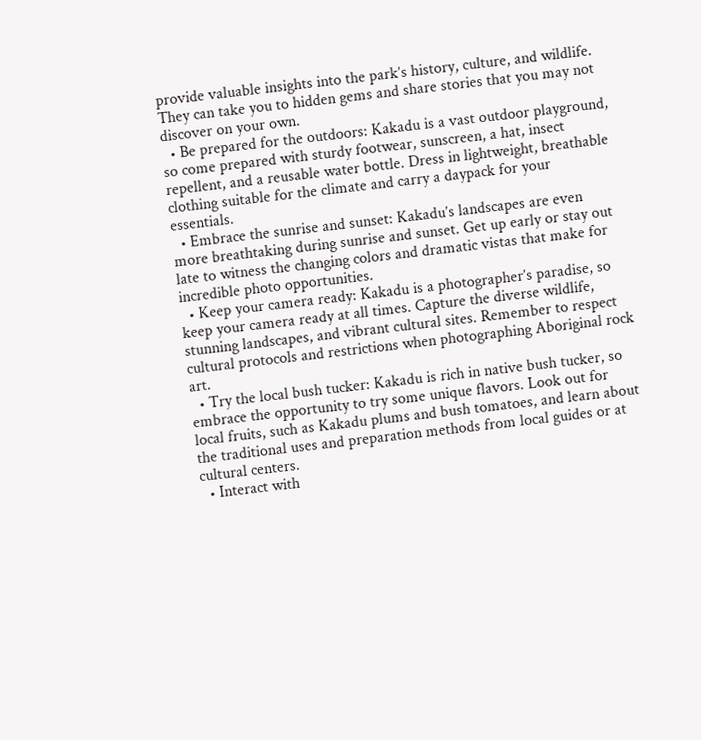provide valuable insights into the park’s history, culture, and wildlife. They can take you to hidden gems and share stories that you may not discover on your own.
  • Be prepared for the outdoors: Kakadu is a vast outdoor playground, so come prepared with sturdy footwear, sunscreen, a hat, insect repellent, and a reusable water bottle. Dress in lightweight, breathable clothing suitable for the climate and carry a daypack for your essentials.
  • Embrace the sunrise and sunset: Kakadu’s landscapes are even more breathtaking during sunrise and sunset. Get up early or stay out late to witness the changing colors and dramatic vistas that make for incredible photo opportunities.
  • Keep your camera ready: Kakadu is a photographer’s paradise, so keep your camera ready at all times. Capture the diverse wildlife, stunning landscapes, and vibrant cultural sites. Remember to respect cultural protocols and restrictions when photographing Aboriginal rock art.
  • Try the local bush tucker: Kakadu is rich in native bush tucker, so embrace the opportunity to try some unique flavors. Look out for local fruits, such as Kakadu plums and bush tomatoes, and learn about the traditional uses and preparation methods from local guides or at cultural centers.
  • Interact with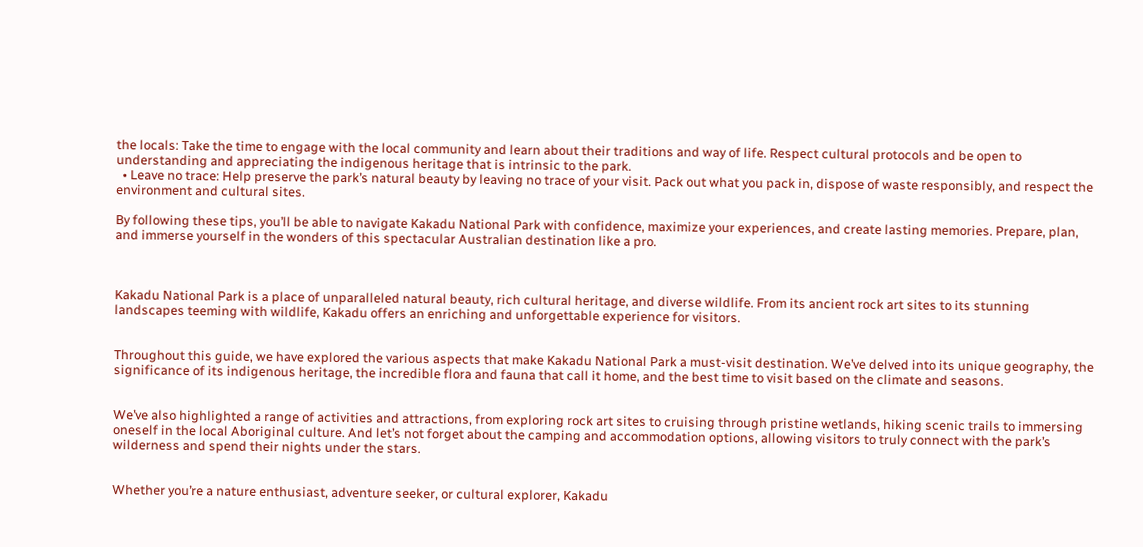the locals: Take the time to engage with the local community and learn about their traditions and way of life. Respect cultural protocols and be open to understanding and appreciating the indigenous heritage that is intrinsic to the park.
  • Leave no trace: Help preserve the park’s natural beauty by leaving no trace of your visit. Pack out what you pack in, dispose of waste responsibly, and respect the environment and cultural sites.

By following these tips, you’ll be able to navigate Kakadu National Park with confidence, maximize your experiences, and create lasting memories. Prepare, plan, and immerse yourself in the wonders of this spectacular Australian destination like a pro.



Kakadu National Park is a place of unparalleled natural beauty, rich cultural heritage, and diverse wildlife. From its ancient rock art sites to its stunning landscapes teeming with wildlife, Kakadu offers an enriching and unforgettable experience for visitors.


Throughout this guide, we have explored the various aspects that make Kakadu National Park a must-visit destination. We’ve delved into its unique geography, the significance of its indigenous heritage, the incredible flora and fauna that call it home, and the best time to visit based on the climate and seasons.


We’ve also highlighted a range of activities and attractions, from exploring rock art sites to cruising through pristine wetlands, hiking scenic trails to immersing oneself in the local Aboriginal culture. And let’s not forget about the camping and accommodation options, allowing visitors to truly connect with the park’s wilderness and spend their nights under the stars.


Whether you’re a nature enthusiast, adventure seeker, or cultural explorer, Kakadu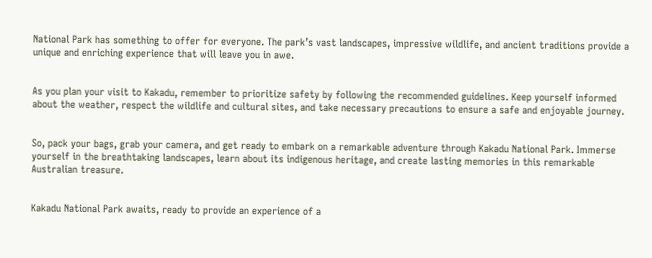National Park has something to offer for everyone. The park’s vast landscapes, impressive wildlife, and ancient traditions provide a unique and enriching experience that will leave you in awe.


As you plan your visit to Kakadu, remember to prioritize safety by following the recommended guidelines. Keep yourself informed about the weather, respect the wildlife and cultural sites, and take necessary precautions to ensure a safe and enjoyable journey.


So, pack your bags, grab your camera, and get ready to embark on a remarkable adventure through Kakadu National Park. Immerse yourself in the breathtaking landscapes, learn about its indigenous heritage, and create lasting memories in this remarkable Australian treasure.


Kakadu National Park awaits, ready to provide an experience of a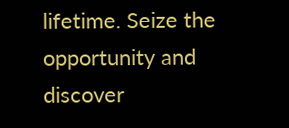lifetime. Seize the opportunity and discover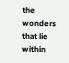the wonders that lie within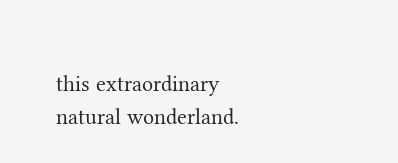this extraordinary natural wonderland.